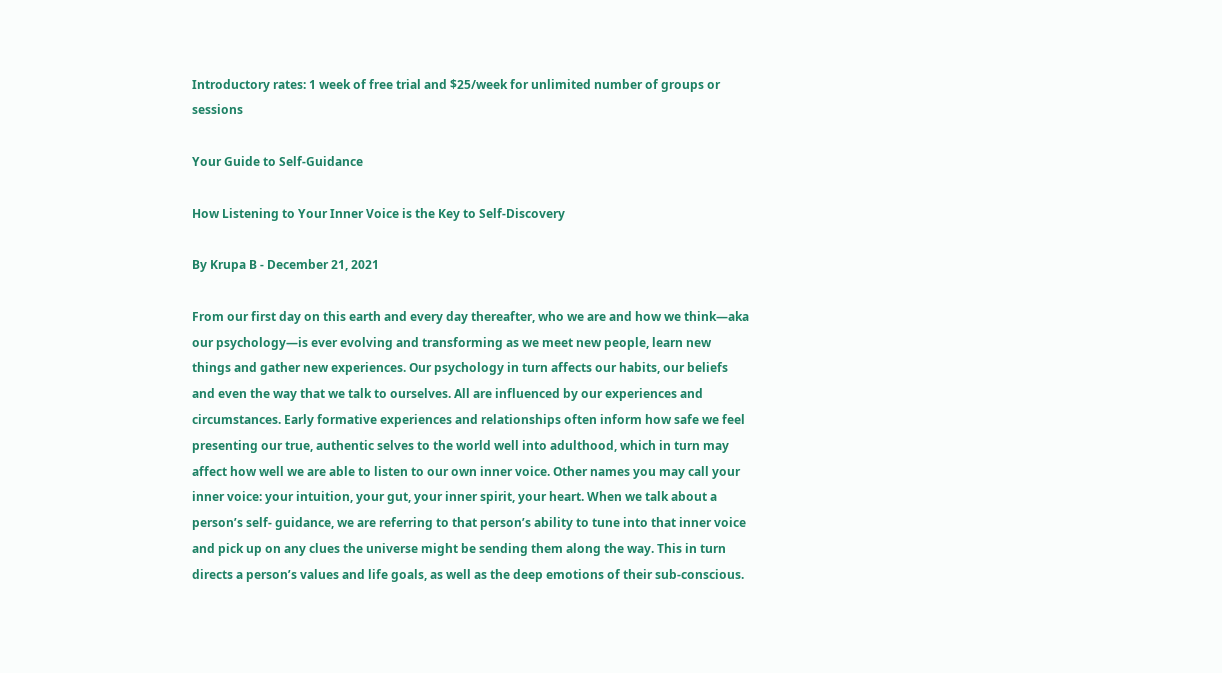Introductory rates: 1 week of free trial and $25/week for unlimited number of groups or sessions

Your Guide to Self-Guidance

How Listening to Your Inner Voice is the Key to Self-Discovery

By Krupa B - December 21, 2021

From our first day on this earth and every day thereafter, who we are and how we think—aka our psychology—is ever evolving and transforming as we meet new people, learn new things and gather new experiences. Our psychology in turn affects our habits, our beliefs and even the way that we talk to ourselves. All are influenced by our experiences and circumstances. Early formative experiences and relationships often inform how safe we feel presenting our true, authentic selves to the world well into adulthood, which in turn may affect how well we are able to listen to our own inner voice. Other names you may call your inner voice: your intuition, your gut, your inner spirit, your heart. When we talk about a person’s self- guidance, we are referring to that person’s ability to tune into that inner voice and pick up on any clues the universe might be sending them along the way. This in turn directs a person’s values and life goals, as well as the deep emotions of their sub-conscious.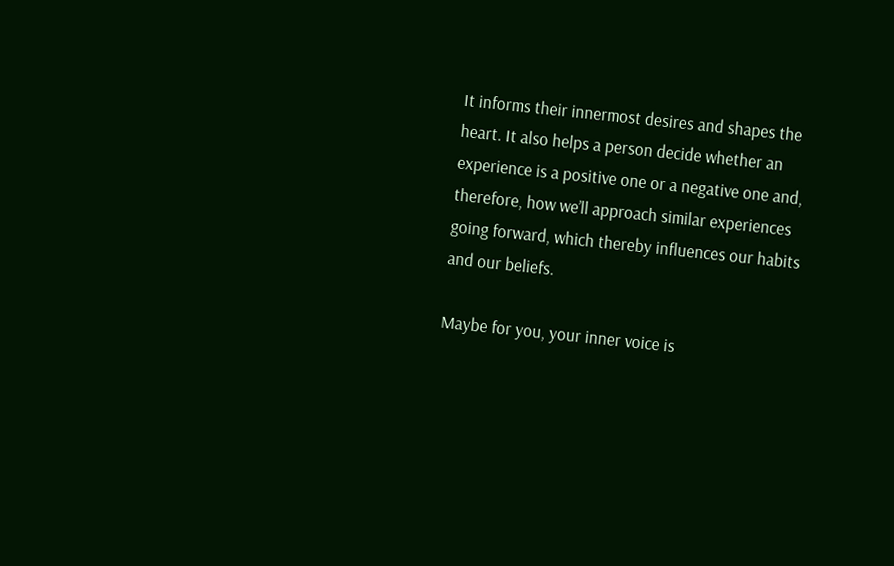It informs their innermost desires and shapes the heart. It also helps a person decide whether an experience is a positive one or a negative one and, therefore, how we’ll approach similar experiences going forward, which thereby influences our habits and our beliefs.

Maybe for you, your inner voice is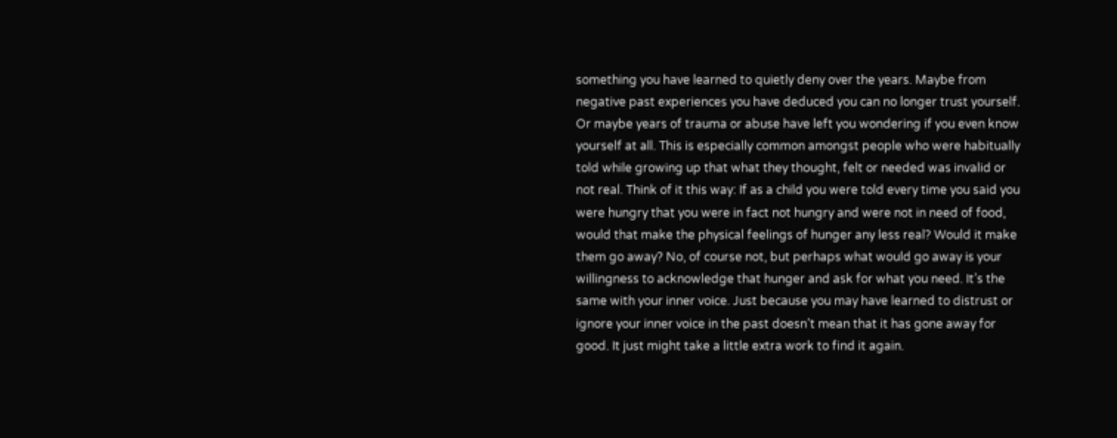something you have learned to quietly deny over the years. Maybe from negative past experiences you have deduced you can no longer trust yourself. Or maybe years of trauma or abuse have left you wondering if you even know yourself at all. This is especially common amongst people who were habitually told while growing up that what they thought, felt or needed was invalid or not real. Think of it this way: If as a child you were told every time you said you were hungry that you were in fact not hungry and were not in need of food, would that make the physical feelings of hunger any less real? Would it make them go away? No, of course not, but perhaps what would go away is your willingness to acknowledge that hunger and ask for what you need. It’s the same with your inner voice. Just because you may have learned to distrust or ignore your inner voice in the past doesn’t mean that it has gone away for good. It just might take a little extra work to find it again.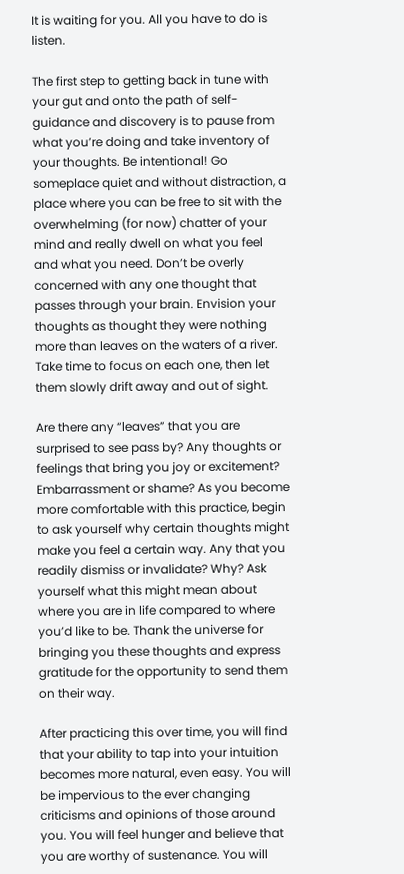It is waiting for you. All you have to do is listen.

The first step to getting back in tune with your gut and onto the path of self-guidance and discovery is to pause from what you’re doing and take inventory of your thoughts. Be intentional! Go someplace quiet and without distraction, a place where you can be free to sit with the overwhelming (for now) chatter of your mind and really dwell on what you feel and what you need. Don’t be overly concerned with any one thought that passes through your brain. Envision your thoughts as thought they were nothing more than leaves on the waters of a river. Take time to focus on each one, then let them slowly drift away and out of sight.

Are there any “leaves” that you are surprised to see pass by? Any thoughts or feelings that bring you joy or excitement? Embarrassment or shame? As you become more comfortable with this practice, begin to ask yourself why certain thoughts might make you feel a certain way. Any that you readily dismiss or invalidate? Why? Ask yourself what this might mean about where you are in life compared to where you’d like to be. Thank the universe for bringing you these thoughts and express gratitude for the opportunity to send them on their way.

After practicing this over time, you will find that your ability to tap into your intuition becomes more natural, even easy. You will be impervious to the ever changing criticisms and opinions of those around you. You will feel hunger and believe that you are worthy of sustenance. You will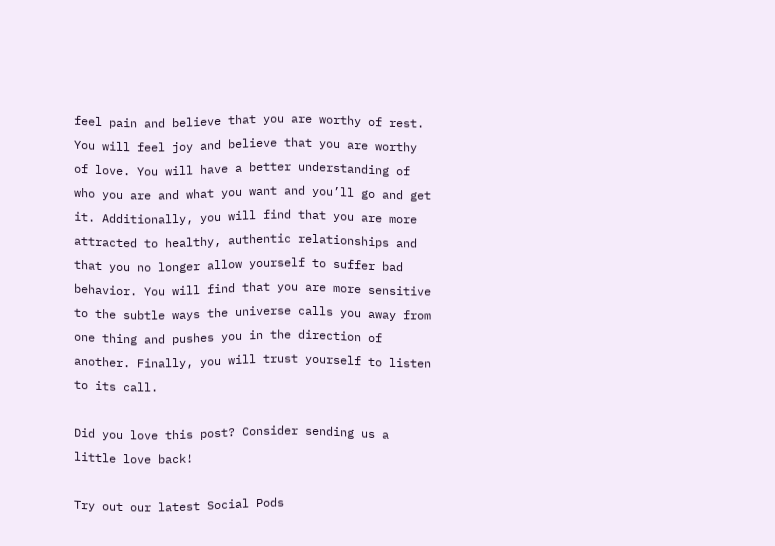feel pain and believe that you are worthy of rest. You will feel joy and believe that you are worthy of love. You will have a better understanding of who you are and what you want and you’ll go and get it. Additionally, you will find that you are more attracted to healthy, authentic relationships and that you no longer allow yourself to suffer bad behavior. You will find that you are more sensitive to the subtle ways the universe calls you away from one thing and pushes you in the direction of another. Finally, you will trust yourself to listen to its call.

Did you love this post? Consider sending us a little love back!

Try out our latest Social Pods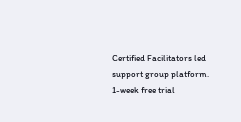Certified Facilitators led support group platform. 1-week free trial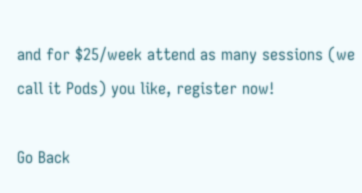and for $25/week attend as many sessions (we call it Pods) you like, register now!

Go Back